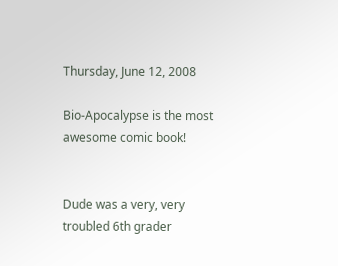Thursday, June 12, 2008

Bio-Apocalypse is the most awesome comic book!


Dude was a very, very troubled 6th grader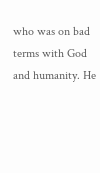who was on bad terms with God and humanity. He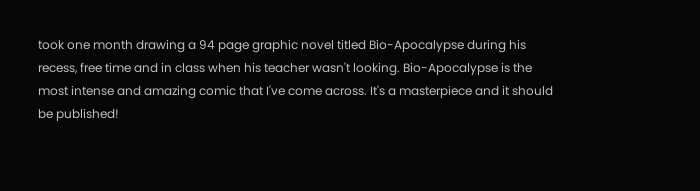took one month drawing a 94 page graphic novel titled Bio-Apocalypse during his recess, free time and in class when his teacher wasn't looking. Bio-Apocalypse is the most intense and amazing comic that I've come across. It's a masterpiece and it should be published!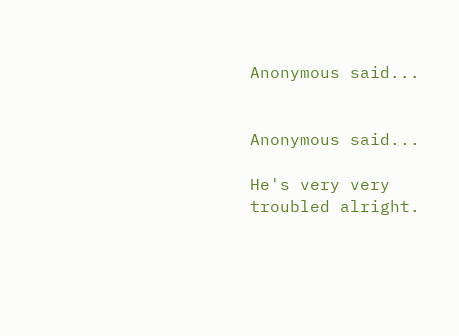Anonymous said...


Anonymous said...

He's very very troubled alright.